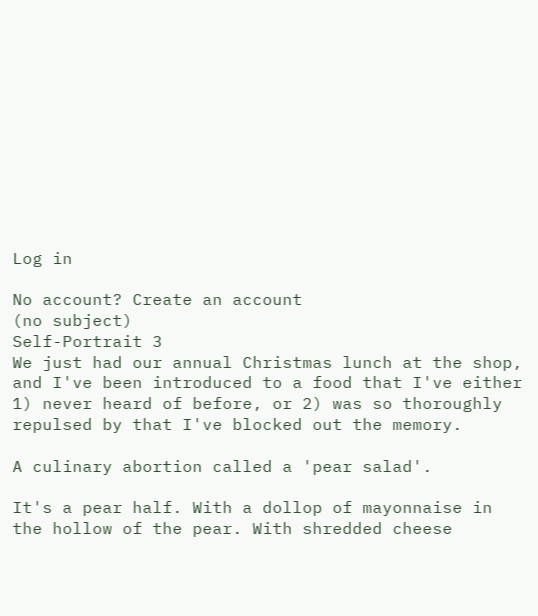Log in

No account? Create an account
(no subject)
Self-Portrait 3
We just had our annual Christmas lunch at the shop, and I've been introduced to a food that I've either 1) never heard of before, or 2) was so thoroughly repulsed by that I've blocked out the memory.

A culinary abortion called a 'pear salad'.

It's a pear half. With a dollop of mayonnaise in the hollow of the pear. With shredded cheese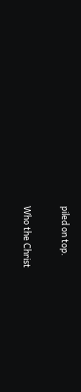piled on top.

Who the Christ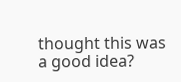thought this was a good idea?